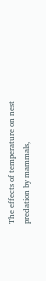The effects of temperature on nest predation by mammals,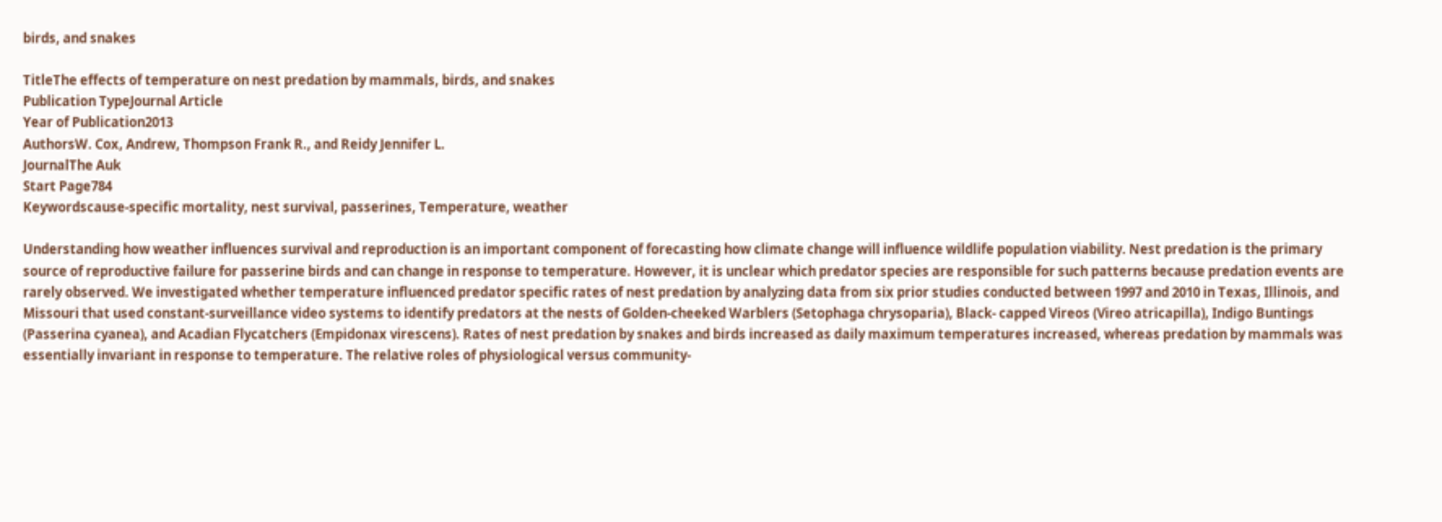birds, and snakes

TitleThe effects of temperature on nest predation by mammals, birds, and snakes
Publication TypeJournal Article
Year of Publication2013
AuthorsW. Cox, Andrew, Thompson Frank R., and Reidy Jennifer L.
JournalThe Auk
Start Page784
Keywordscause-specific mortality, nest survival, passerines, Temperature, weather

Understanding how weather influences survival and reproduction is an important component of forecasting how climate change will influence wildlife population viability. Nest predation is the primary source of reproductive failure for passerine birds and can change in response to temperature. However, it is unclear which predator species are responsible for such patterns because predation events are rarely observed. We investigated whether temperature influenced predator specific rates of nest predation by analyzing data from six prior studies conducted between 1997 and 2010 in Texas, Illinois, and Missouri that used constant-surveillance video systems to identify predators at the nests of Golden-cheeked Warblers (Setophaga chrysoparia), Black- capped Vireos (Vireo atricapilla), Indigo Buntings (Passerina cyanea), and Acadian Flycatchers (Empidonax virescens). Rates of nest predation by snakes and birds increased as daily maximum temperatures increased, whereas predation by mammals was essentially invariant in response to temperature. The relative roles of physiological versus community-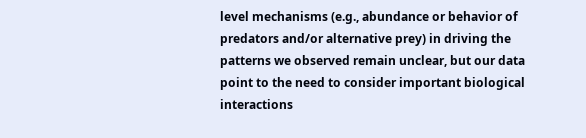level mechanisms (e.g., abundance or behavior of predators and/or alternative prey) in driving the patterns we observed remain unclear, but our data point to the need to consider important biological interactions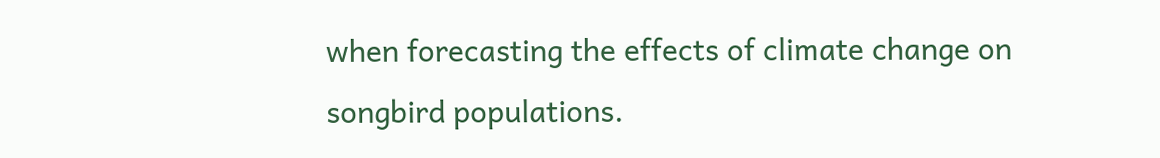when forecasting the effects of climate change on songbird populations.